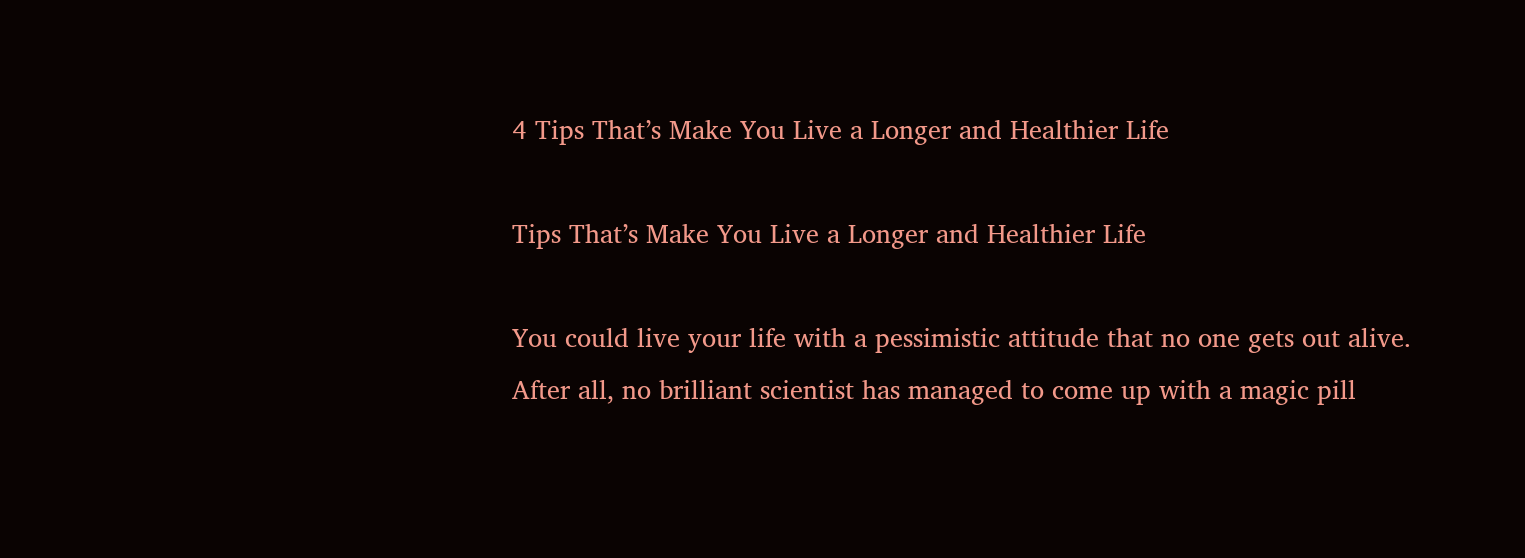4 Tips That’s Make You Live a Longer and Healthier Life

Tips That’s Make You Live a Longer and Healthier Life

You could live your life with a pessimistic attitude that no one gets out alive. After all, no brilliant scientist has managed to come up with a magic pill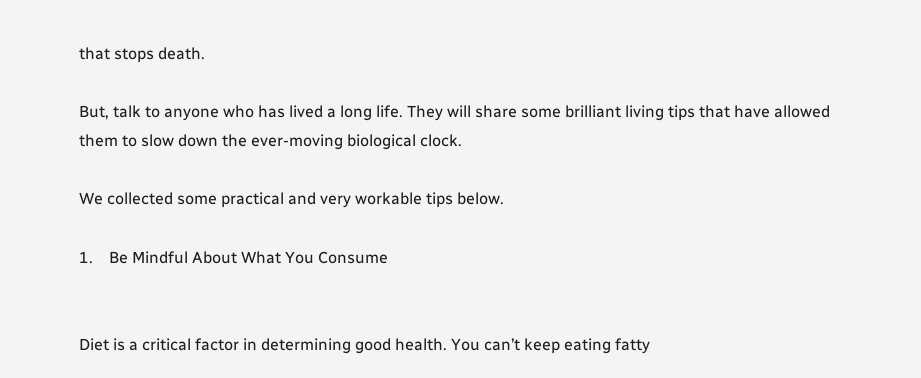that stops death.

But, talk to anyone who has lived a long life. They will share some brilliant living tips that have allowed them to slow down the ever-moving biological clock.

We collected some practical and very workable tips below.

1.    Be Mindful About What You Consume


Diet is a critical factor in determining good health. You can’t keep eating fatty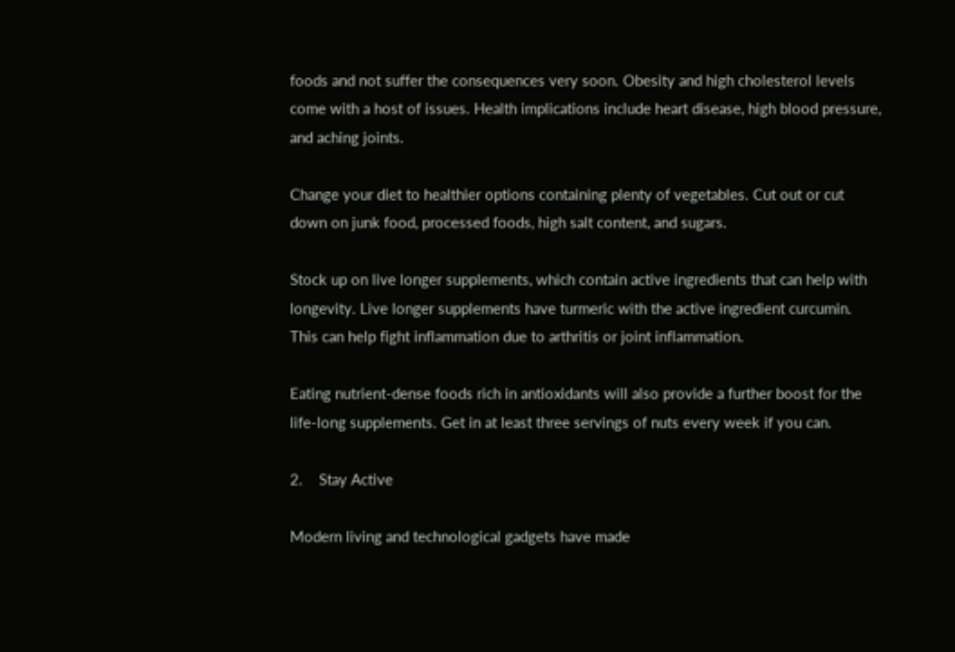foods and not suffer the consequences very soon. Obesity and high cholesterol levels come with a host of issues. Health implications include heart disease, high blood pressure, and aching joints.

Change your diet to healthier options containing plenty of vegetables. Cut out or cut down on junk food, processed foods, high salt content, and sugars.

Stock up on live longer supplements, which contain active ingredients that can help with longevity. Live longer supplements have turmeric with the active ingredient curcumin. This can help fight inflammation due to arthritis or joint inflammation.

Eating nutrient-dense foods rich in antioxidants will also provide a further boost for the life-long supplements. Get in at least three servings of nuts every week if you can.

2.    Stay Active

Modern living and technological gadgets have made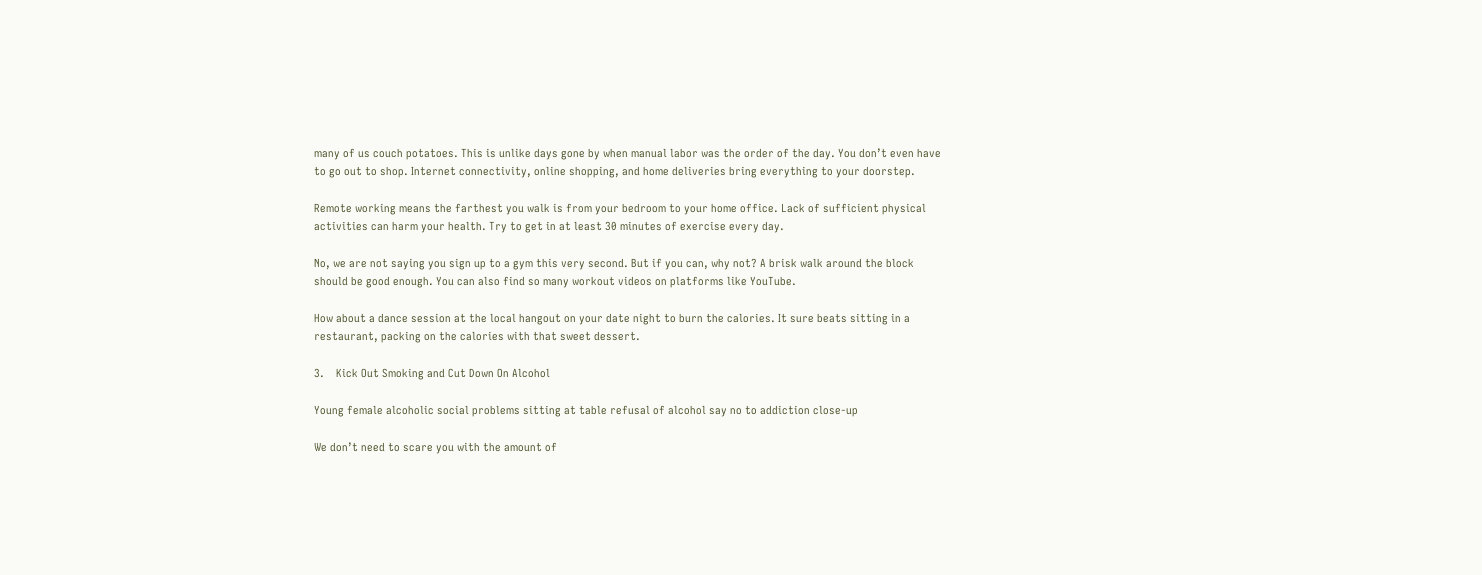many of us couch potatoes. This is unlike days gone by when manual labor was the order of the day. You don’t even have to go out to shop. Internet connectivity, online shopping, and home deliveries bring everything to your doorstep.

Remote working means the farthest you walk is from your bedroom to your home office. Lack of sufficient physical activities can harm your health. Try to get in at least 30 minutes of exercise every day.

No, we are not saying you sign up to a gym this very second. But if you can, why not? A brisk walk around the block should be good enough. You can also find so many workout videos on platforms like YouTube.

How about a dance session at the local hangout on your date night to burn the calories. It sure beats sitting in a restaurant, packing on the calories with that sweet dessert.

3.    Kick Out Smoking and Cut Down On Alcohol

Young female alcoholic social problems sitting at table refusal of alcohol say no to addiction close-up

We don’t need to scare you with the amount of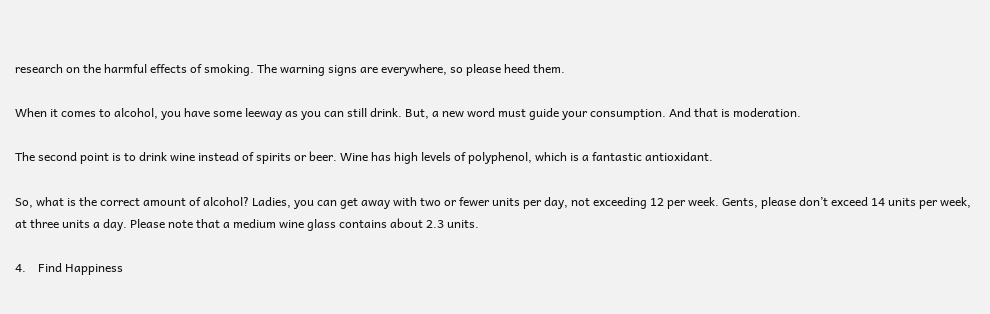research on the harmful effects of smoking. The warning signs are everywhere, so please heed them.

When it comes to alcohol, you have some leeway as you can still drink. But, a new word must guide your consumption. And that is moderation.

The second point is to drink wine instead of spirits or beer. Wine has high levels of polyphenol, which is a fantastic antioxidant.

So, what is the correct amount of alcohol? Ladies, you can get away with two or fewer units per day, not exceeding 12 per week. Gents, please don’t exceed 14 units per week, at three units a day. Please note that a medium wine glass contains about 2.3 units.

4.    Find Happiness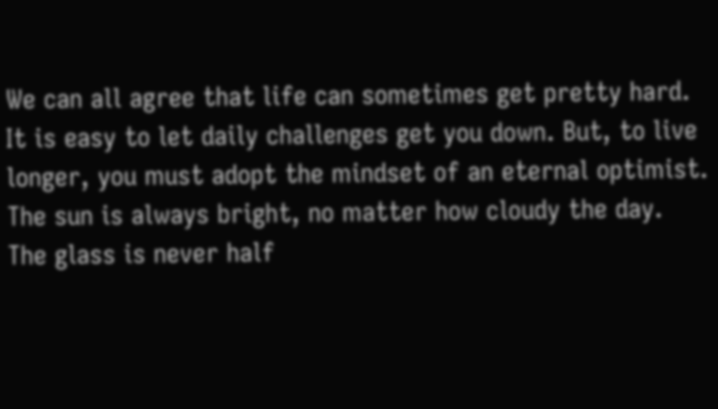We can all agree that life can sometimes get pretty hard. It is easy to let daily challenges get you down. But, to live longer, you must adopt the mindset of an eternal optimist. The sun is always bright, no matter how cloudy the day. The glass is never half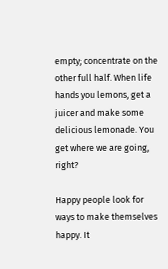empty; concentrate on the other full half. When life hands you lemons, get a juicer and make some delicious lemonade. You get where we are going, right?

Happy people look for ways to make themselves happy. It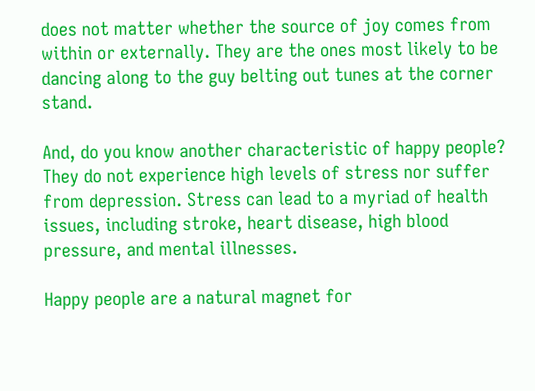does not matter whether the source of joy comes from within or externally. They are the ones most likely to be dancing along to the guy belting out tunes at the corner stand.

And, do you know another characteristic of happy people? They do not experience high levels of stress nor suffer from depression. Stress can lead to a myriad of health issues, including stroke, heart disease, high blood pressure, and mental illnesses.

Happy people are a natural magnet for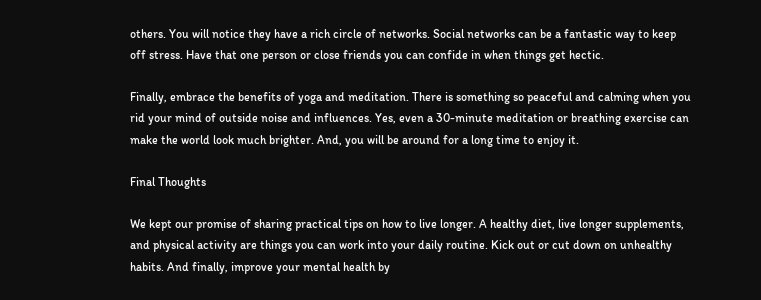others. You will notice they have a rich circle of networks. Social networks can be a fantastic way to keep off stress. Have that one person or close friends you can confide in when things get hectic.

Finally, embrace the benefits of yoga and meditation. There is something so peaceful and calming when you rid your mind of outside noise and influences. Yes, even a 30-minute meditation or breathing exercise can make the world look much brighter. And, you will be around for a long time to enjoy it.

Final Thoughts

We kept our promise of sharing practical tips on how to live longer. A healthy diet, live longer supplements, and physical activity are things you can work into your daily routine. Kick out or cut down on unhealthy habits. And finally, improve your mental health by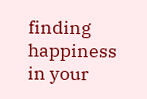finding happiness in your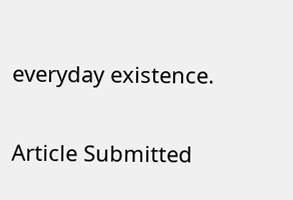everyday existence.

Article Submitted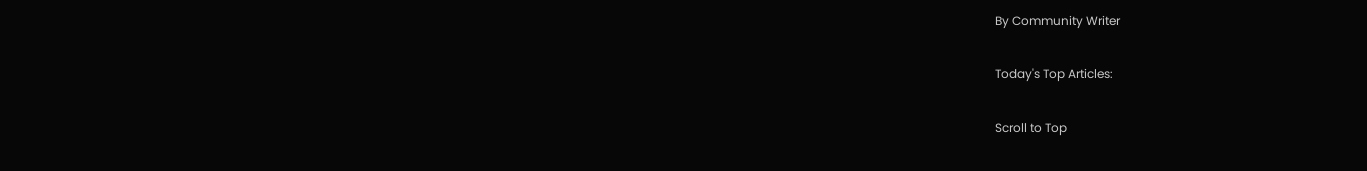By Community Writer

Today's Top Articles:

Scroll to Top